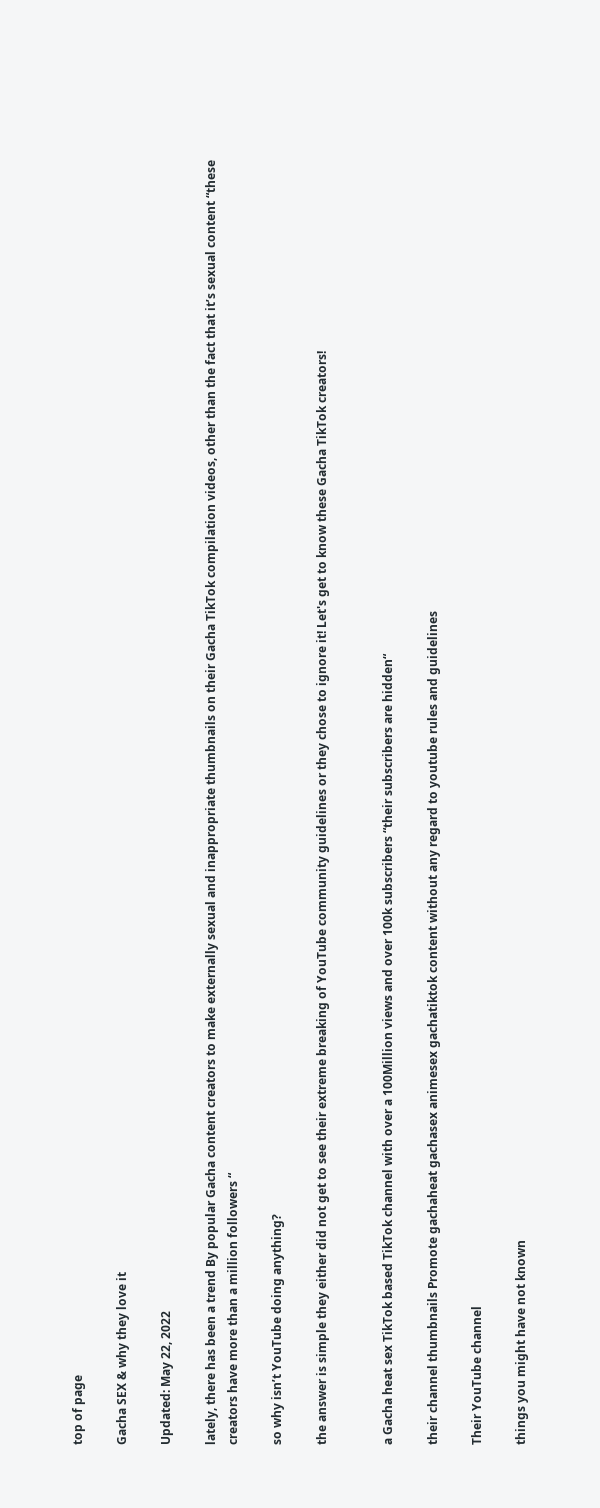top of page

Gacha SEX & why they love it

Updated: May 22, 2022

lately, there has been a trend By popular Gacha content creators to make externally sexual and inappropriate thumbnails on their Gacha TikTok compilation videos, other than the fact that it’s sexual content “these creators have more than a million followers “

so why isn’t YouTube doing anything?

the answer is simple they either did not get to see their extreme breaking of YouTube community guidelines or they chose to ignore it! Let's get to know these Gacha TikTok creators!


a Gacha heat sex TikTok based TikTok channel with over a 100Million views and over 100k subscribers “their subscribers are hidden“

their channel thumbnails Promote gachaheat gachasex animesex gachatiktok content without any regard to youtube rules and guidelines

Their YouTube channel

things you might have not known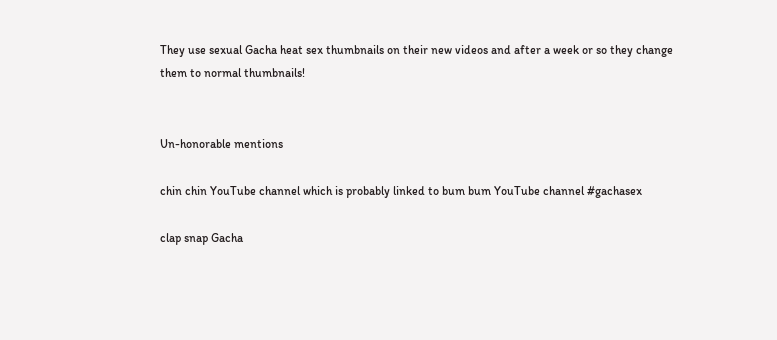They use sexual Gacha heat sex thumbnails on their new videos and after a week or so they change them to normal thumbnails!


Un-honorable mentions

chin chin YouTube channel which is probably linked to bum bum YouTube channel #gachasex

clap snap Gacha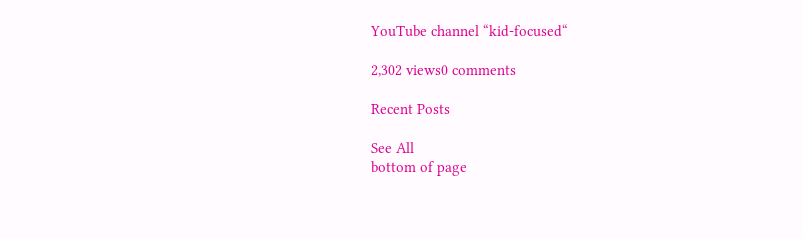YouTube channel “kid-focused“

2,302 views0 comments

Recent Posts

See All
bottom of page